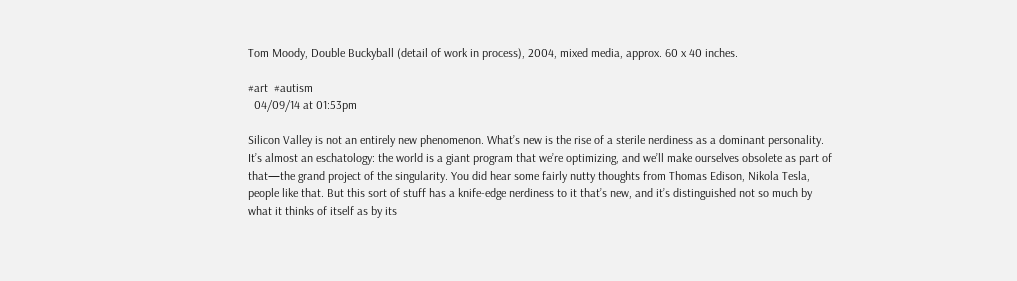Tom Moody, Double Buckyball (detail of work in process), 2004, mixed media, approx. 60 x 40 inches.

#art  #autism
  04/09/14 at 01:53pm

Silicon Valley is not an entirely new phenomenon. What’s new is the rise of a sterile nerdiness as a dominant personality. It’s almost an eschatology: the world is a giant program that we’re optimizing, and we’ll make ourselves obsolete as part of that—the grand project of the singularity. You did hear some fairly nutty thoughts from Thomas Edison, Nikola Tesla, people like that. But this sort of stuff has a knife-edge nerdiness to it that’s new, and it’s distinguished not so much by what it thinks of itself as by its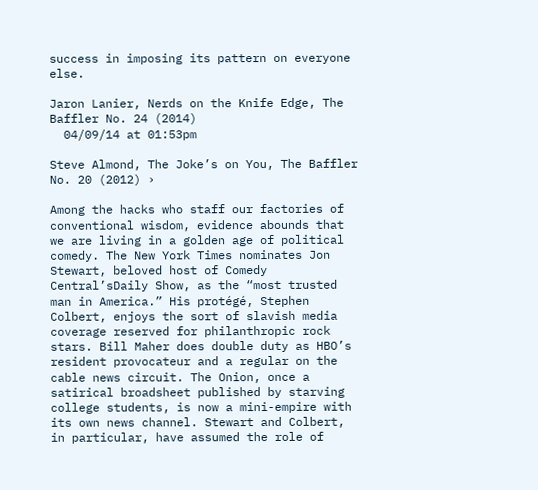success in imposing its pattern on everyone else.

Jaron Lanier, Nerds on the Knife Edge, The Baffler No. 24 (2014)
  04/09/14 at 01:53pm

Steve Almond, The Joke’s on You, The Baffler No. 20 (2012) ›

Among the hacks who staff our factories of conventional wisdom, evidence abounds that we are living in a golden age of political comedy. The New York Times nominates Jon Stewart, beloved host of Comedy Central’sDaily Show, as the “most trusted man in America.” His protégé, Stephen Colbert, enjoys the sort of slavish media coverage reserved for philanthropic rock stars. Bill Maher does double duty as HBO’s resident provocateur and a regular on the cable news circuit. The Onion, once a satirical broadsheet published by starving college students, is now a mini-empire with its own news channel. Stewart and Colbert, in particular, have assumed the role of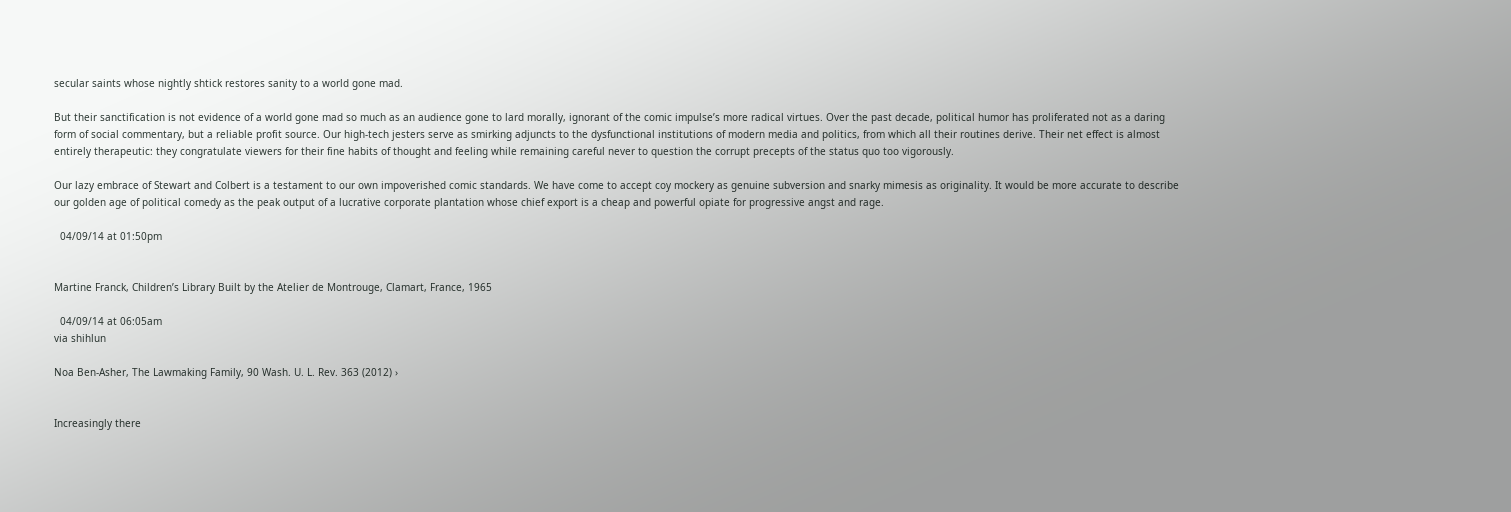secular saints whose nightly shtick restores sanity to a world gone mad.

But their sanctification is not evidence of a world gone mad so much as an audience gone to lard morally, ignorant of the comic impulse’s more radical virtues. Over the past decade, political humor has proliferated not as a daring form of social commentary, but a reliable profit source. Our high-tech jesters serve as smirking adjuncts to the dysfunctional institutions of modern media and politics, from which all their routines derive. Their net effect is almost entirely therapeutic: they congratulate viewers for their fine habits of thought and feeling while remaining careful never to question the corrupt precepts of the status quo too vigorously.

Our lazy embrace of Stewart and Colbert is a testament to our own impoverished comic standards. We have come to accept coy mockery as genuine subversion and snarky mimesis as originality. It would be more accurate to describe our golden age of political comedy as the peak output of a lucrative corporate plantation whose chief export is a cheap and powerful opiate for progressive angst and rage.

  04/09/14 at 01:50pm


Martine Franck, Children’s Library Built by the Atelier de Montrouge, Clamart, France, 1965

  04/09/14 at 06:05am
via shihlun

Noa Ben-Asher, The Lawmaking Family, 90 Wash. U. L. Rev. 363 (2012) ›


Increasingly there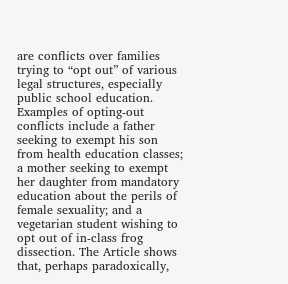are conflicts over families trying to “opt out” of various legal structures, especially public school education. Examples of opting-out conflicts include a father seeking to exempt his son from health education classes; a mother seeking to exempt her daughter from mandatory education about the perils of female sexuality; and a vegetarian student wishing to opt out of in-class frog dissection. The Article shows that, perhaps paradoxically,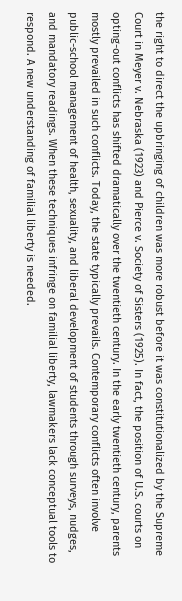the right to direct the upbringing of children was more robust before it was constitutionalized by the Supreme Court in Meyer v. Nebraska (1923) and Pierce v. Society of Sisters (1925). In fact, the position of U.S. courts on opting-out conflicts has shifted dramatically over the twentieth century. In the early twentieth century, parents mostly prevailed in such conflicts. Today, the state typically prevails. Contemporary conflicts often involve public-school management of health, sexuality, and liberal development of students through surveys, nudges, and mandatory readings. When these techniques infringe on familial liberty, lawmakers lack conceptual tools to respond. A new understanding of familial liberty is needed.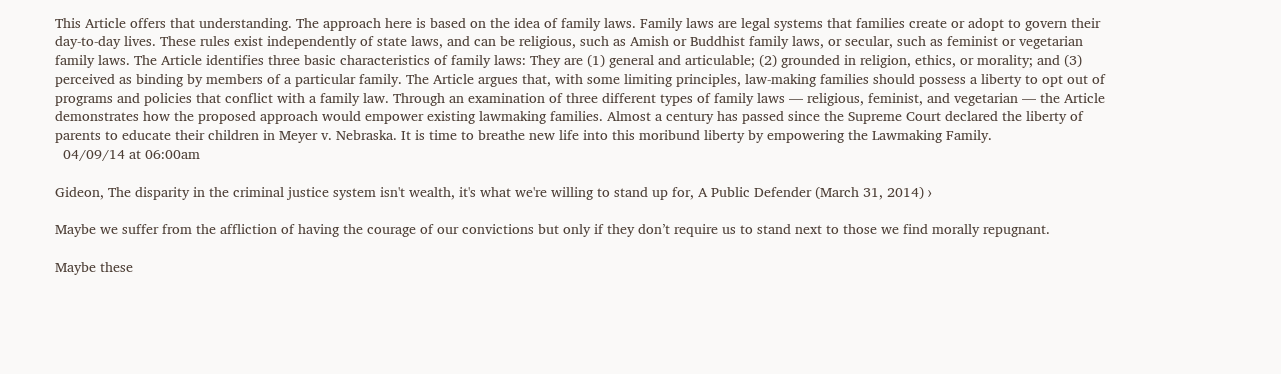This Article offers that understanding. The approach here is based on the idea of family laws. Family laws are legal systems that families create or adopt to govern their day-to-day lives. These rules exist independently of state laws, and can be religious, such as Amish or Buddhist family laws, or secular, such as feminist or vegetarian family laws. The Article identifies three basic characteristics of family laws: They are (1) general and articulable; (2) grounded in religion, ethics, or morality; and (3) perceived as binding by members of a particular family. The Article argues that, with some limiting principles, law-making families should possess a liberty to opt out of programs and policies that conflict with a family law. Through an examination of three different types of family laws — religious, feminist, and vegetarian — the Article demonstrates how the proposed approach would empower existing lawmaking families. Almost a century has passed since the Supreme Court declared the liberty of parents to educate their children in Meyer v. Nebraska. It is time to breathe new life into this moribund liberty by empowering the Lawmaking Family.
  04/09/14 at 06:00am

Gideon, The disparity in the criminal justice system isn't wealth, it's what we're willing to stand up for, A Public Defender (March 31, 2014) ›

Maybe we suffer from the affliction of having the courage of our convictions but only if they don’t require us to stand next to those we find morally repugnant.

Maybe these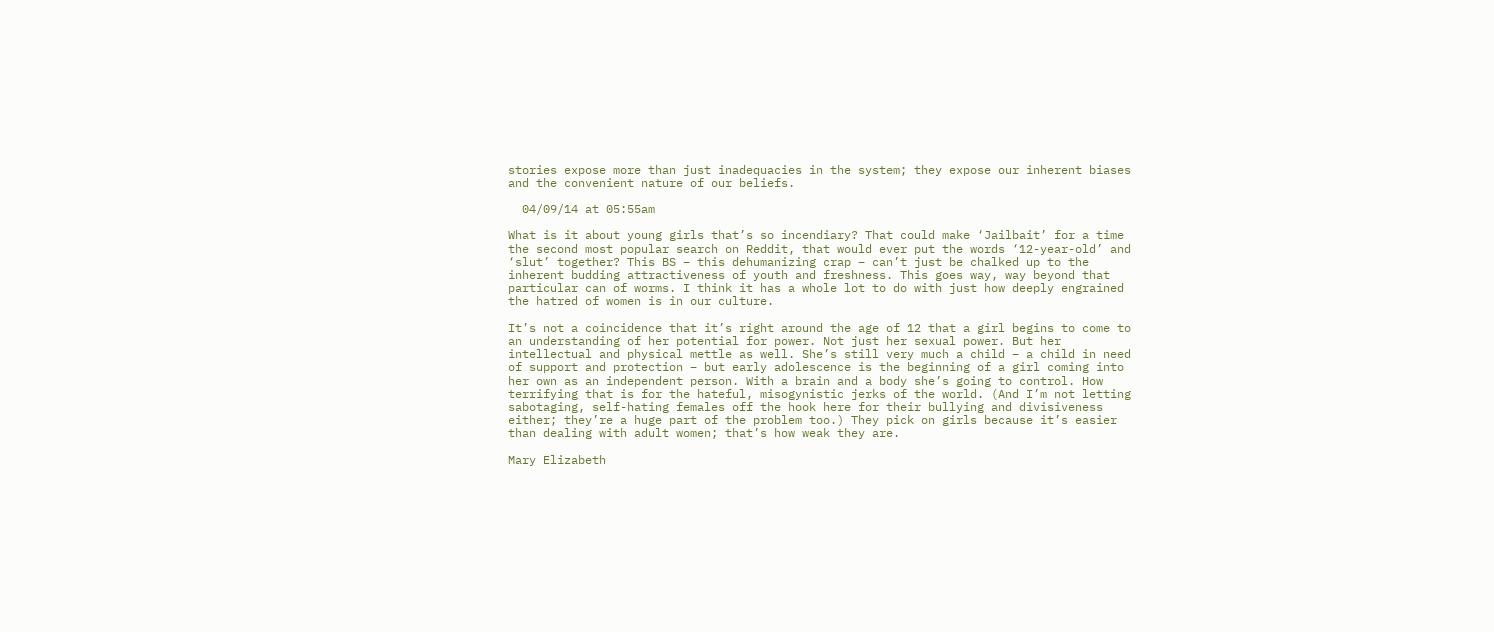stories expose more than just inadequacies in the system; they expose our inherent biases and the convenient nature of our beliefs.

  04/09/14 at 05:55am

What is it about young girls that’s so incendiary? That could make ‘Jailbait’ for a time the second most popular search on Reddit, that would ever put the words ‘12-year-old’ and ‘slut’ together? This BS – this dehumanizing crap – can’t just be chalked up to the inherent budding attractiveness of youth and freshness. This goes way, way beyond that particular can of worms. I think it has a whole lot to do with just how deeply engrained the hatred of women is in our culture.

It’s not a coincidence that it’s right around the age of 12 that a girl begins to come to an understanding of her potential for power. Not just her sexual power. But her intellectual and physical mettle as well. She’s still very much a child – a child in need of support and protection – but early adolescence is the beginning of a girl coming into her own as an independent person. With a brain and a body she’s going to control. How terrifying that is for the hateful, misogynistic jerks of the world. (And I’m not letting sabotaging, self-hating females off the hook here for their bullying and divisiveness either; they’re a huge part of the problem too.) They pick on girls because it’s easier than dealing with adult women; that’s how weak they are.

Mary Elizabeth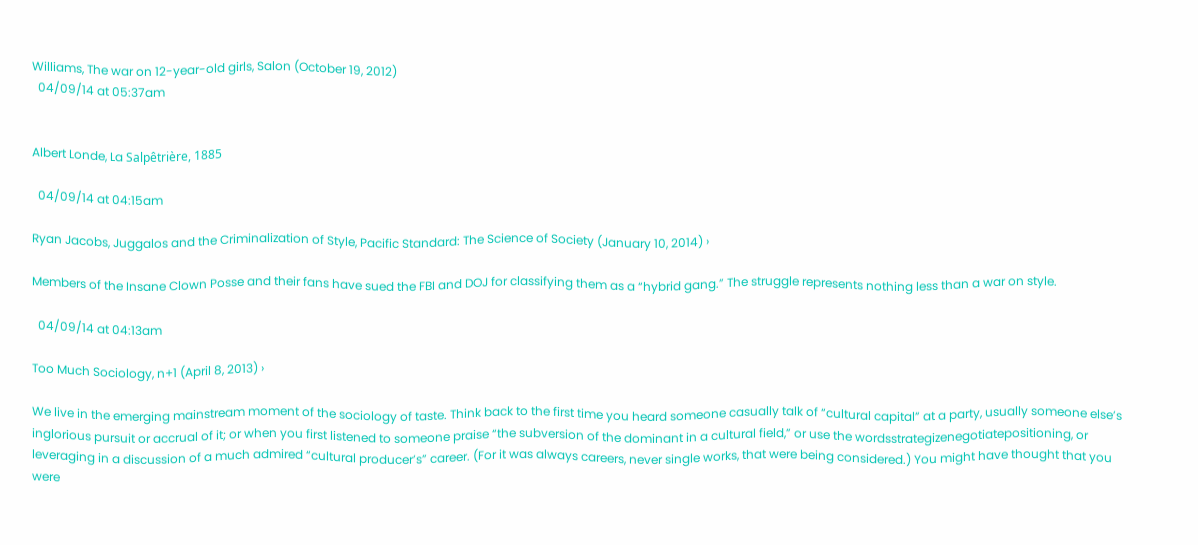Williams, The war on 12-year-old girls, Salon (October 19, 2012)
  04/09/14 at 05:37am


Albert Londe, La Salpêtrière, 1885

  04/09/14 at 04:15am

Ryan Jacobs, Juggalos and the Criminalization of Style, Pacific Standard: The Science of Society (January 10, 2014) ›

Members of the Insane Clown Posse and their fans have sued the FBI and DOJ for classifying them as a “hybrid gang.” The struggle represents nothing less than a war on style.

  04/09/14 at 04:13am

Too Much Sociology, n+1 (April 8, 2013) ›

We live in the emerging mainstream moment of the sociology of taste. Think back to the first time you heard someone casually talk of “cultural capital” at a party, usually someone else’s inglorious pursuit or accrual of it; or when you first listened to someone praise “the subversion of the dominant in a cultural field,” or use the wordsstrategizenegotiatepositioning, or leveraging in a discussion of a much admired “cultural producer’s” career. (For it was always careers, never single works, that were being considered.) You might have thought that you were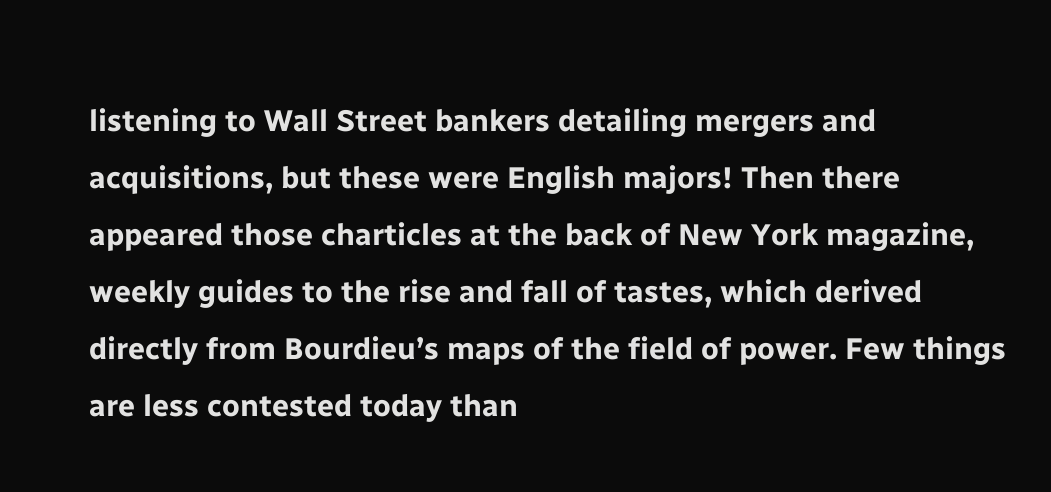listening to Wall Street bankers detailing mergers and acquisitions, but these were English majors! Then there appeared those charticles at the back of New York magazine, weekly guides to the rise and fall of tastes, which derived directly from Bourdieu’s maps of the field of power. Few things are less contested today than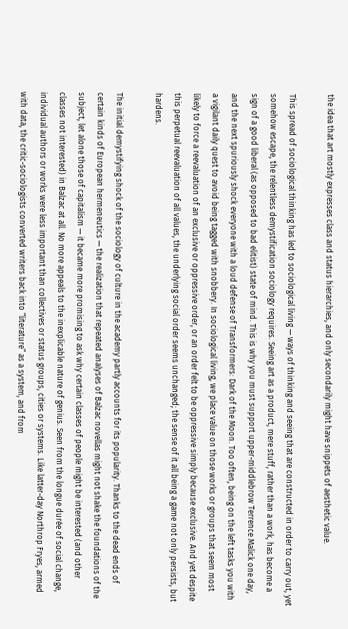the idea that art mostly expresses class and status hierarchies, and only secondarily might have snippets of aesthetic value.

This spread of sociological thinking has led to sociological living — ways of thinking and seeing that are constructed in order to carry out, yet somehow escape, the relentless demystification sociology requires. Seeing art as a product, mere stuff, rather than a work, has become a sign of a good liberal (as opposed to bad elitist) state of mind. This is why you must support upper-middlebrow Terrence Malick one day, and the next spuriously shock everyone with a loud defense of Transformers: Dark of the Moon. Too often, being on the left tasks you with a vigilant daily quest to avoid being tagged with snobbery. In sociological living, we place value on those works or groups that seem most likely to force a reevaluation of an exclusive or oppressive order, or an order felt to be oppressive simply because exclusive. And yet despite this perpetual reevaluation of all values, the underlying social order seems unchanged; the sense of it all being a game not only persists, but hardens.

The initial demystifying shock of the sociology of culture in the academy partly accounts for its popularity. Thanks to the dead ends of certain kinds of European hermeneutics — the realization that repeated analyses of Balzac novellas might not shake the foundations of the subject, let alone those of capitalism — it became more promising to ask why certain classes of people might be interested (and other classes not interested) in Balzac at all. No more appeals to the inexplicable nature of genius. Seen from the longue durée of social change, individual authors or works were less important than collectives or status groups, cities or systems. Like latter-day Northrop Fryes, armed with data, the critic-sociologists converted writers back into “literature” as a system, and from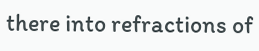there into refractions of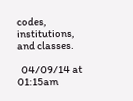codes, institutions, and classes.

  04/09/14 at 01:15am